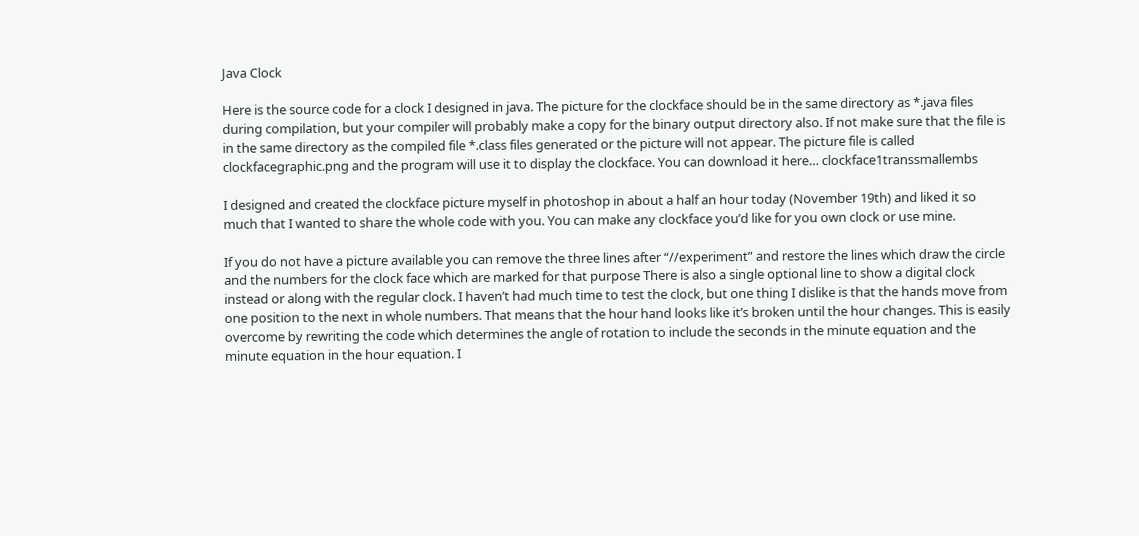Java Clock

Here is the source code for a clock I designed in java. The picture for the clockface should be in the same directory as *.java files during compilation, but your compiler will probably make a copy for the binary output directory also. If not make sure that the file is in the same directory as the compiled file *.class files generated or the picture will not appear. The picture file is called clockfacegraphic.png and the program will use it to display the clockface. You can download it here… clockface1transsmallembs

I designed and created the clockface picture myself in photoshop in about a half an hour today (November 19th) and liked it so much that I wanted to share the whole code with you. You can make any clockface you’d like for you own clock or use mine.

If you do not have a picture available you can remove the three lines after “//experiment” and restore the lines which draw the circle and the numbers for the clock face which are marked for that purpose There is also a single optional line to show a digital clock instead or along with the regular clock. I haven’t had much time to test the clock, but one thing I dislike is that the hands move from one position to the next in whole numbers. That means that the hour hand looks like it’s broken until the hour changes. This is easily overcome by rewriting the code which determines the angle of rotation to include the seconds in the minute equation and the minute equation in the hour equation. I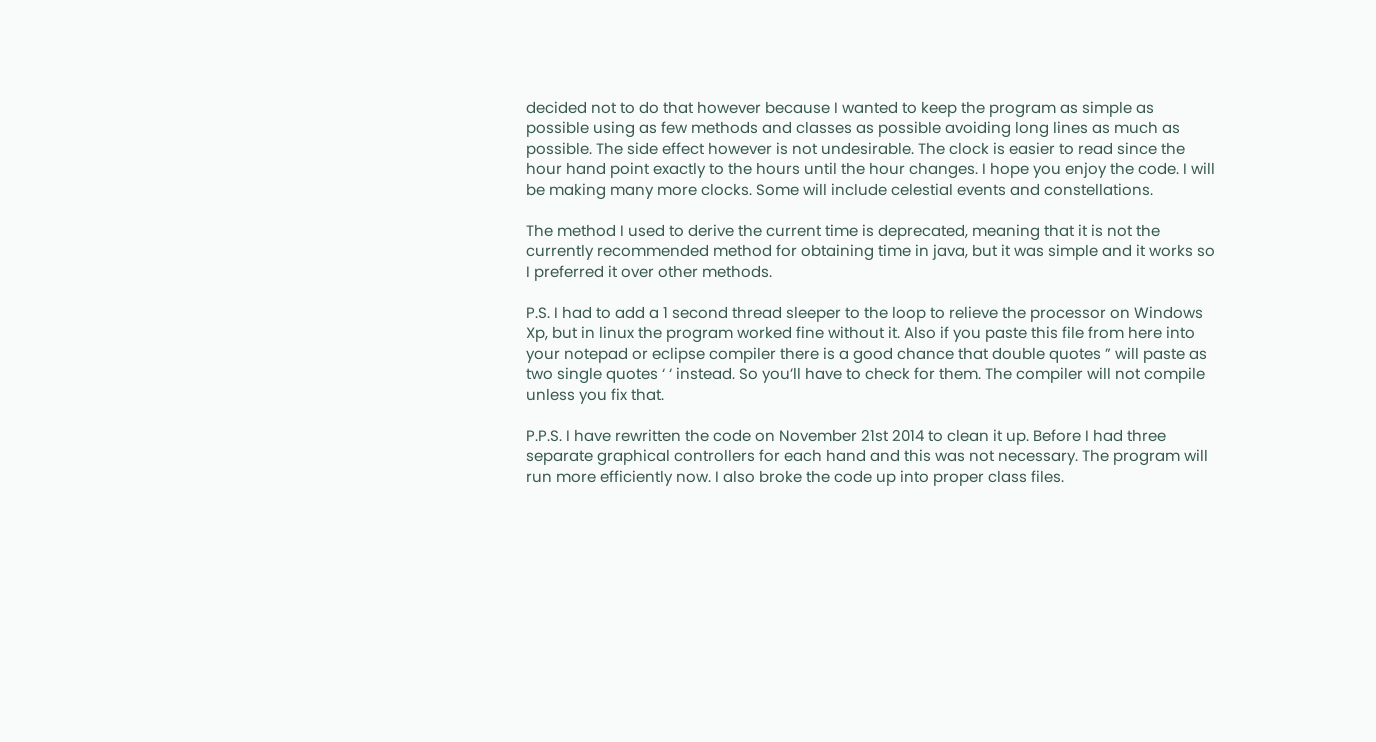decided not to do that however because I wanted to keep the program as simple as possible using as few methods and classes as possible avoiding long lines as much as possible. The side effect however is not undesirable. The clock is easier to read since the hour hand point exactly to the hours until the hour changes. I hope you enjoy the code. I will be making many more clocks. Some will include celestial events and constellations.

The method I used to derive the current time is deprecated, meaning that it is not the currently recommended method for obtaining time in java, but it was simple and it works so I preferred it over other methods.

P.S. I had to add a 1 second thread sleeper to the loop to relieve the processor on Windows Xp, but in linux the program worked fine without it. Also if you paste this file from here into your notepad or eclipse compiler there is a good chance that double quotes ” will paste as two single quotes ‘ ‘ instead. So you’ll have to check for them. The compiler will not compile unless you fix that.

P.P.S. I have rewritten the code on November 21st 2014 to clean it up. Before I had three separate graphical controllers for each hand and this was not necessary. The program will run more efficiently now. I also broke the code up into proper class files.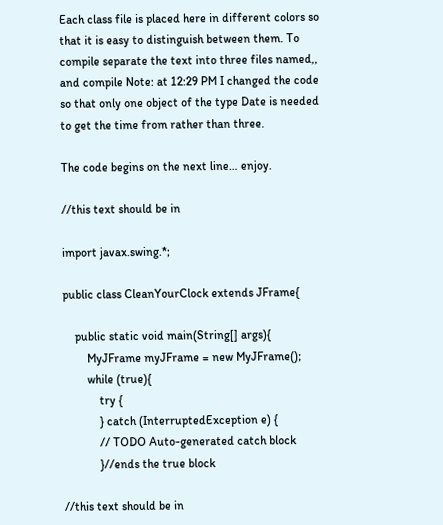Each class file is placed here in different colors so that it is easy to distinguish between them. To compile separate the text into three files named,, and compile Note: at 12:29 PM I changed the code so that only one object of the type Date is needed to get the time from rather than three.

The code begins on the next line… enjoy.

//this text should be in

import javax.swing.*;

public class CleanYourClock extends JFrame{

    public static void main(String[] args){
        MyJFrame myJFrame = new MyJFrame();
        while (true){
            try {
            } catch (InterruptedException e) {
            // TODO Auto-generated catch block
            }//ends the true block

//this text should be in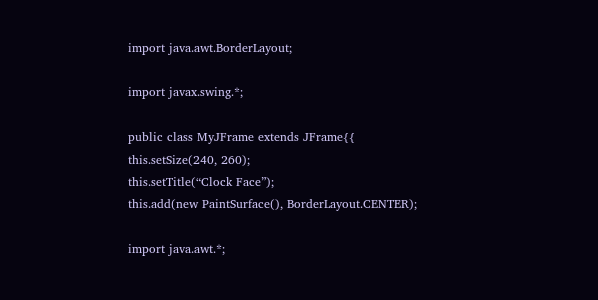import java.awt.BorderLayout;

import javax.swing.*;

public class MyJFrame extends JFrame{{
this.setSize(240, 260);
this.setTitle(“Clock Face”);
this.add(new PaintSurface(), BorderLayout.CENTER);

import java.awt.*;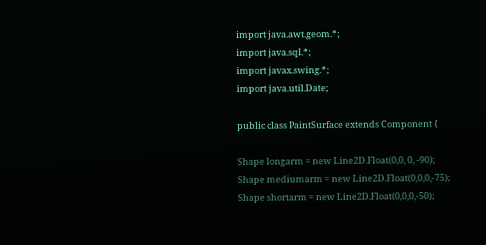import java.awt.geom.*;
import java.sql.*;
import javax.swing.*;
import java.util.Date;

public class PaintSurface extends Component {

Shape longarm = new Line2D.Float(0,0, 0, -90);
Shape mediumarm = new Line2D.Float(0,0,0,-75);
Shape shortarm = new Line2D.Float(0,0,0,-50);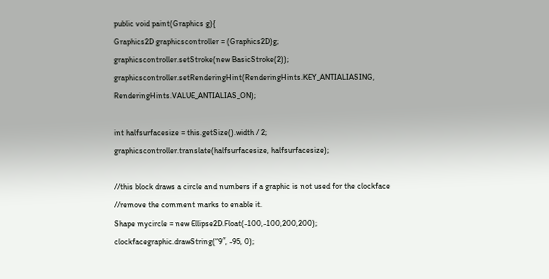public void paint(Graphics g){
Graphics2D graphicscontroller = (Graphics2D)g;
graphicscontroller.setStroke(new BasicStroke(2));
graphicscontroller.setRenderingHint(RenderingHints.KEY_ANTIALIASING, RenderingHints.VALUE_ANTIALIAS_ON);

int halfsurfacesize = this.getSize().width / 2;
graphicscontroller.translate(halfsurfacesize, halfsurfacesize);

//this block draws a circle and numbers if a graphic is not used for the clockface
//remove the comment marks to enable it.
Shape mycircle = new Ellipse2D.Float(-100,-100,200,200);
clockfacegraphic.drawString(“9″, -95, 0);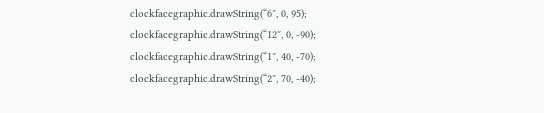clockfacegraphic.drawString(“6″, 0, 95);
clockfacegraphic.drawString(“12″, 0, -90);
clockfacegraphic.drawString(“1″, 40, -70);
clockfacegraphic.drawString(“2″, 70, -40);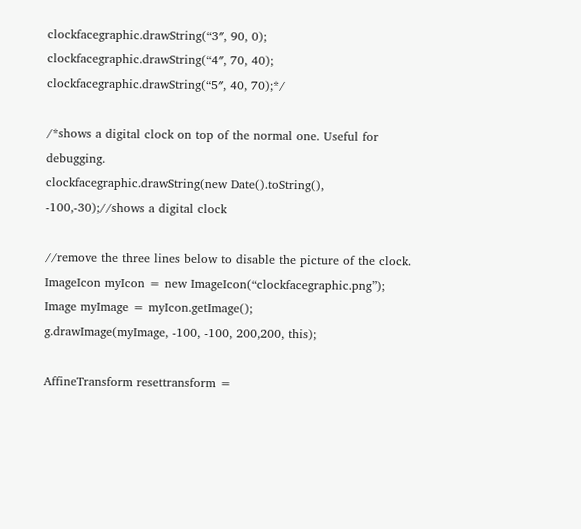clockfacegraphic.drawString(“3″, 90, 0);
clockfacegraphic.drawString(“4″, 70, 40);
clockfacegraphic.drawString(“5″, 40, 70);*/

/*shows a digital clock on top of the normal one. Useful for debugging.
clockfacegraphic.drawString(new Date().toString(), -100,-30);//shows a digital clock

//remove the three lines below to disable the picture of the clock.
ImageIcon myIcon = new ImageIcon(“clockfacegraphic.png”);
Image myImage = myIcon.getImage();
g.drawImage(myImage, -100, -100, 200,200, this);

AffineTransform resettransform =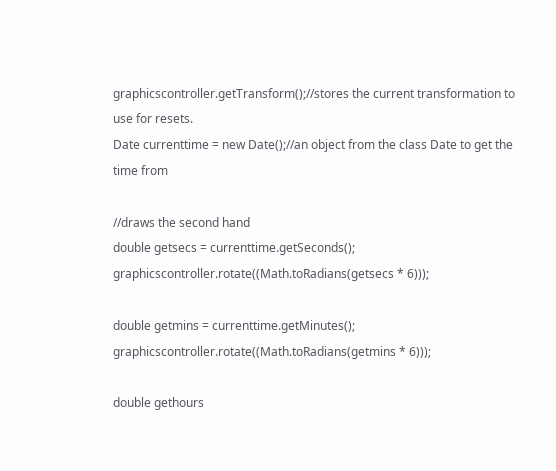graphicscontroller.getTransform();//stores the current transformation to use for resets.
Date currenttime = new Date();//an object from the class Date to get the time from

//draws the second hand
double getsecs = currenttime.getSeconds();
graphicscontroller.rotate((Math.toRadians(getsecs * 6)));

double getmins = currenttime.getMinutes();
graphicscontroller.rotate((Math.toRadians(getmins * 6)));

double gethours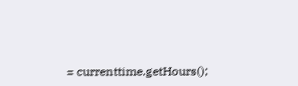= currenttime.getHours();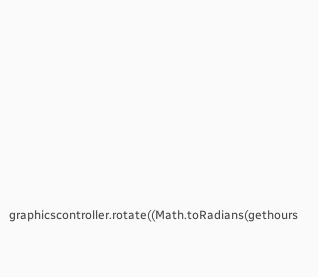graphicscontroller.rotate((Math.toRadians(gethours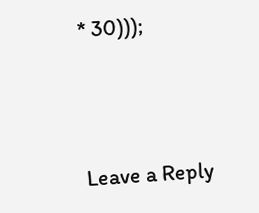* 30)));



Leave a Reply